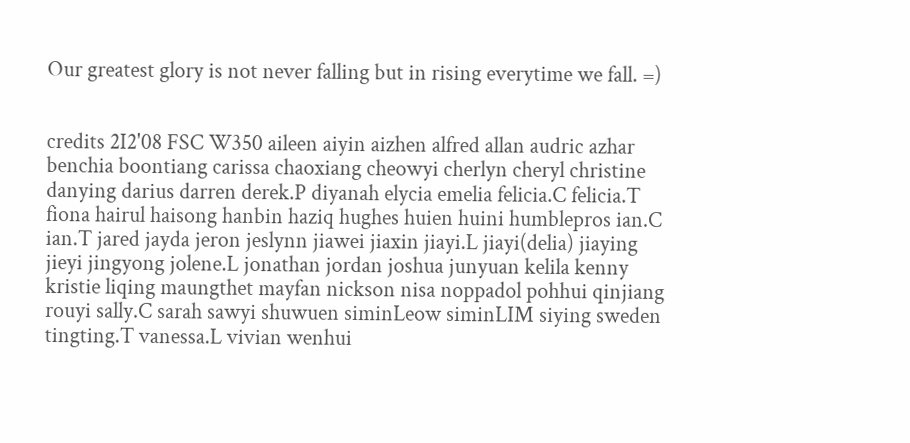Our greatest glory is not never falling but in rising everytime we fall. =)


credits 2I2'08 FSC W350 aileen aiyin aizhen alfred allan audric azhar benchia boontiang carissa chaoxiang cheowyi cherlyn cheryl christine danying darius darren derek.P diyanah elycia emelia felicia.C felicia.T fiona hairul haisong hanbin haziq hughes huien huini humblepros ian.C ian.T jared jayda jeron jeslynn jiawei jiaxin jiayi.L jiayi(delia) jiaying jieyi jingyong jolene.L jonathan jordan joshua junyuan kelila kenny kristie liqing maungthet mayfan nickson nisa noppadol pohhui qinjiang rouyi sally.C sarah sawyi shuwuen siminLeow siminLIM siying sweden tingting.T vanessa.L vivian wenhui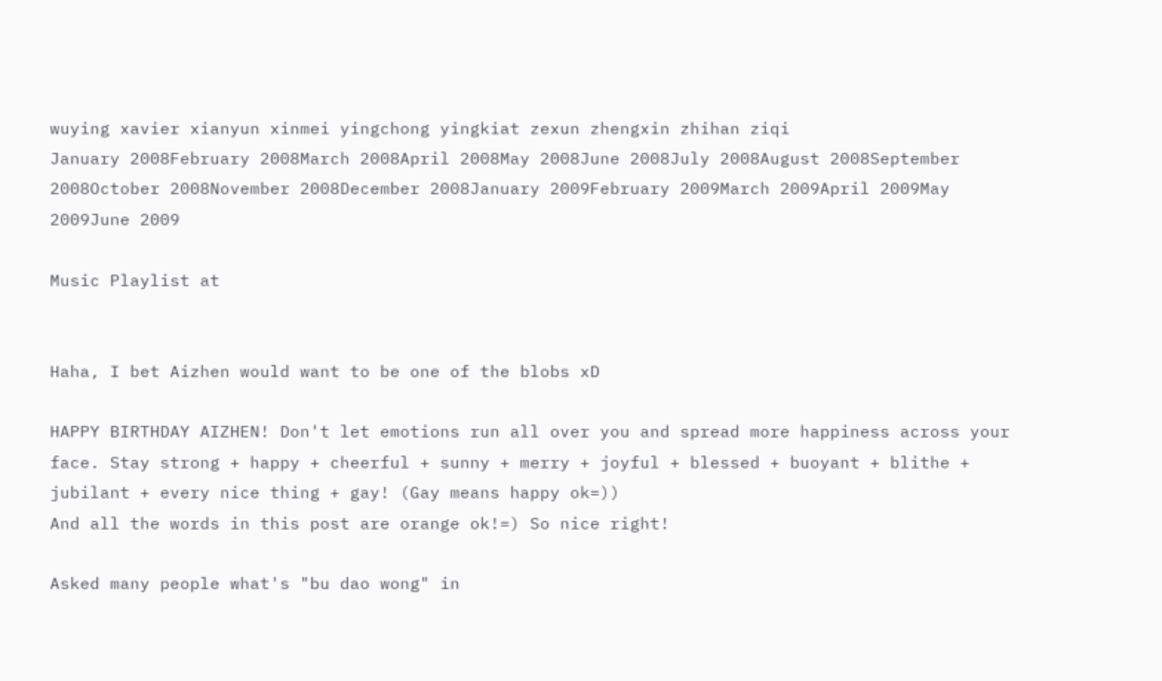wuying xavier xianyun xinmei yingchong yingkiat zexun zhengxin zhihan ziqi
January 2008February 2008March 2008April 2008May 2008June 2008July 2008August 2008September 2008October 2008November 2008December 2008January 2009February 2009March 2009April 2009May 2009June 2009

Music Playlist at


Haha, I bet Aizhen would want to be one of the blobs xD

HAPPY BIRTHDAY AIZHEN! Don't let emotions run all over you and spread more happiness across your face. Stay strong + happy + cheerful + sunny + merry + joyful + blessed + buoyant + blithe + jubilant + every nice thing + gay! (Gay means happy ok=))
And all the words in this post are orange ok!=) So nice right!

Asked many people what's "bu dao wong" in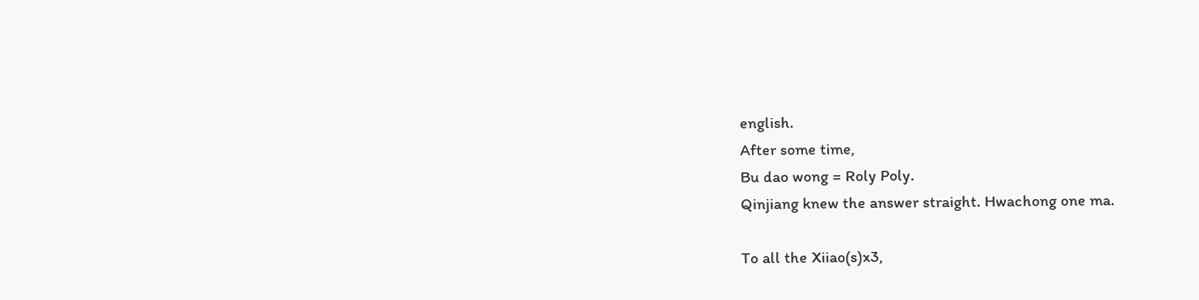english.
After some time,
Bu dao wong = Roly Poly.
Qinjiang knew the answer straight. Hwachong one ma.

To all the Xiiao(s)x3,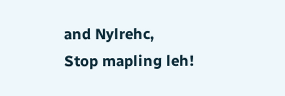and Nylrehc,
Stop mapling leh!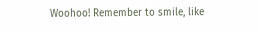Woohoo! Remember to smile, like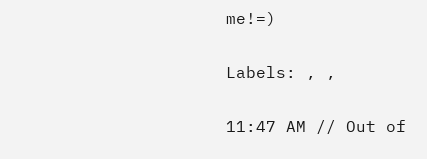me!=)

Labels: , ,

11:47 AM // Out of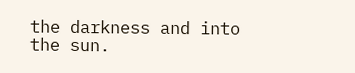the darkness and into the sun.